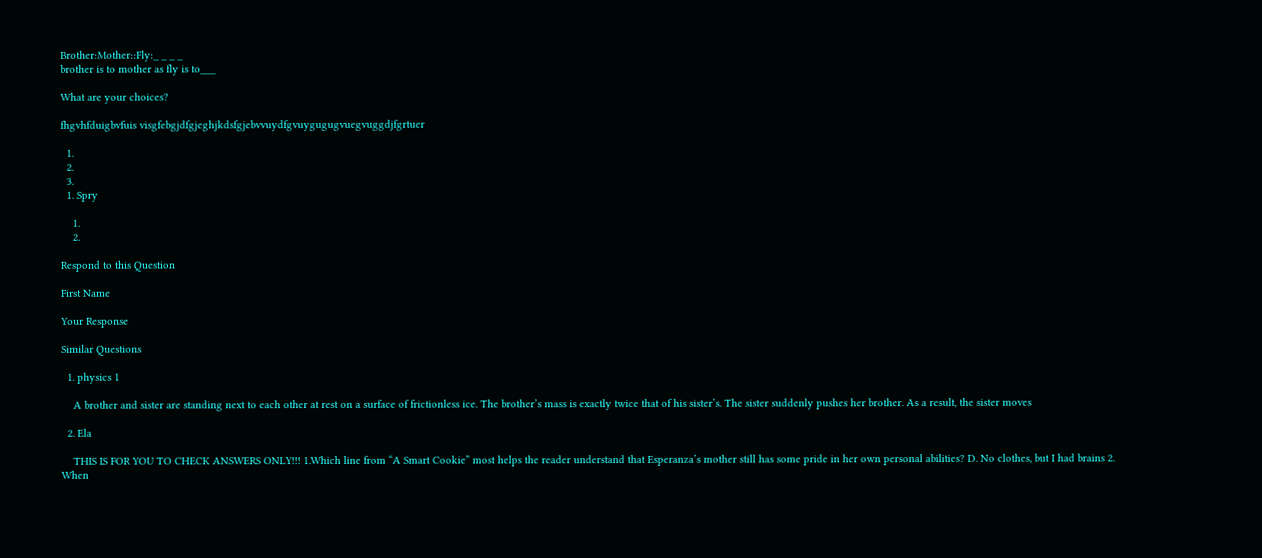Brother:Mother::Fly:_ _ _ _
brother is to mother as fly is to___

What are your choices?

fhgvhfduigbvfuis visgfebgjdfgjeghjkdsfgjebvvuydfgvuygugugvuegvuggdjfgrtuer

  1.
  2.
  3.
  1. Spry

    1.
    2.

Respond to this Question

First Name

Your Response

Similar Questions

  1. physics 1

    A brother and sister are standing next to each other at rest on a surface of frictionless ice. The brother’s mass is exactly twice that of his sister’s. The sister suddenly pushes her brother. As a result, the sister moves

  2. Ela

    THIS IS FOR YOU TO CHECK ANSWERS ONLY!!! 1.Which line from “A Smart Cookie” most helps the reader understand that Esperanza’s mother still has some pride in her own personal abilities? D. No clothes, but I had brains 2. When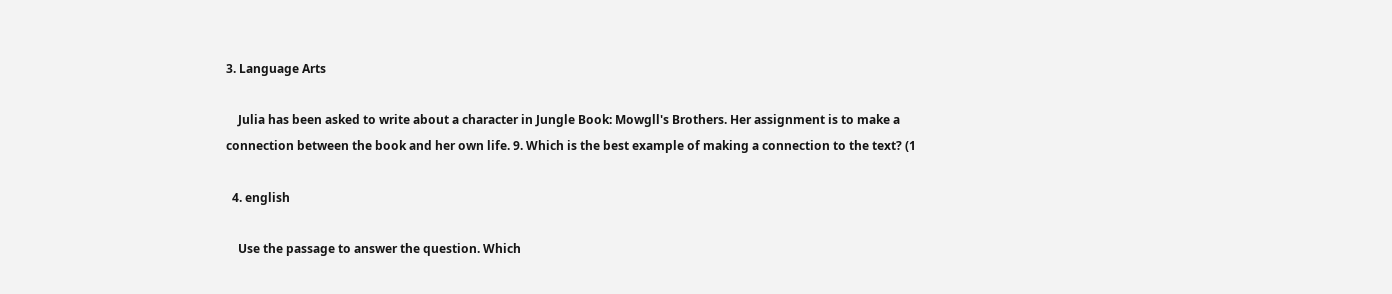3. Language Arts

    Julia has been asked to write about a character in Jungle Book: Mowgll's Brothers. Her assignment is to make a connection between the book and her own life. 9. Which is the best example of making a connection to the text? (1

  4. english

    Use the passage to answer the question. Which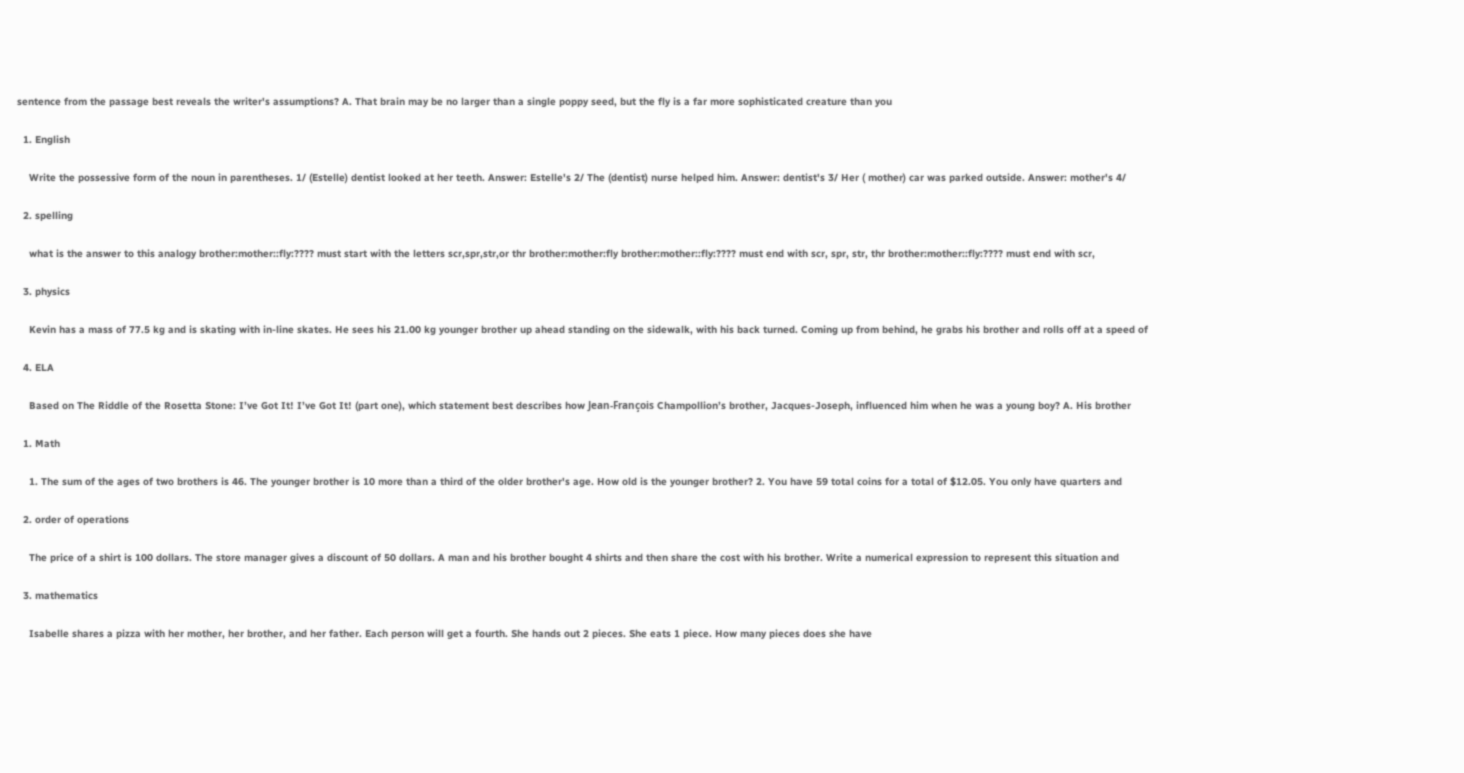sentence from the passage best reveals the writer's assumptions? A. That brain may be no larger than a single poppy seed, but the fly is a far more sophisticated creature than you

  1. English

    Write the possessive form of the noun in parentheses. 1/ (Estelle) dentist looked at her teeth. Answer: Estelle's 2/ The (dentist) nurse helped him. Answer: dentist's 3/ Her ( mother) car was parked outside. Answer: mother's 4/

  2. spelling

    what is the answer to this analogy brother:mother::fly:???? must start with the letters scr,spr,str,or thr brother:mother:fly brother:mother::fly:???? must end with scr, spr, str, thr brother:mother::fly:???? must end with scr,

  3. physics

    Kevin has a mass of 77.5 kg and is skating with in-line skates. He sees his 21.00 kg younger brother up ahead standing on the sidewalk, with his back turned. Coming up from behind, he grabs his brother and rolls off at a speed of

  4. ELA

    Based on The Riddle of the Rosetta Stone: I’ve Got It! I’ve Got It! (part one), which statement best describes how Jean-François Champollion’s brother, Jacques-Joseph, influenced him when he was a young boy? A. His brother

  1. Math

    1. The sum of the ages of two brothers is 46. The younger brother is 10 more than a third of the older brother's age. How old is the younger brother? 2. You have 59 total coins for a total of $12.05. You only have quarters and

  2. order of operations

    The price of a shirt is 100 dollars. The store manager gives a discount of 50 dollars. A man and his brother bought 4 shirts and then share the cost with his brother. Write a numerical expression to represent this situation and

  3. mathematics

    Isabelle shares a pizza with her mother, her brother, and her father. Each person will get a fourth. She hands out 2 pieces. She eats 1 piece. How many pieces does she have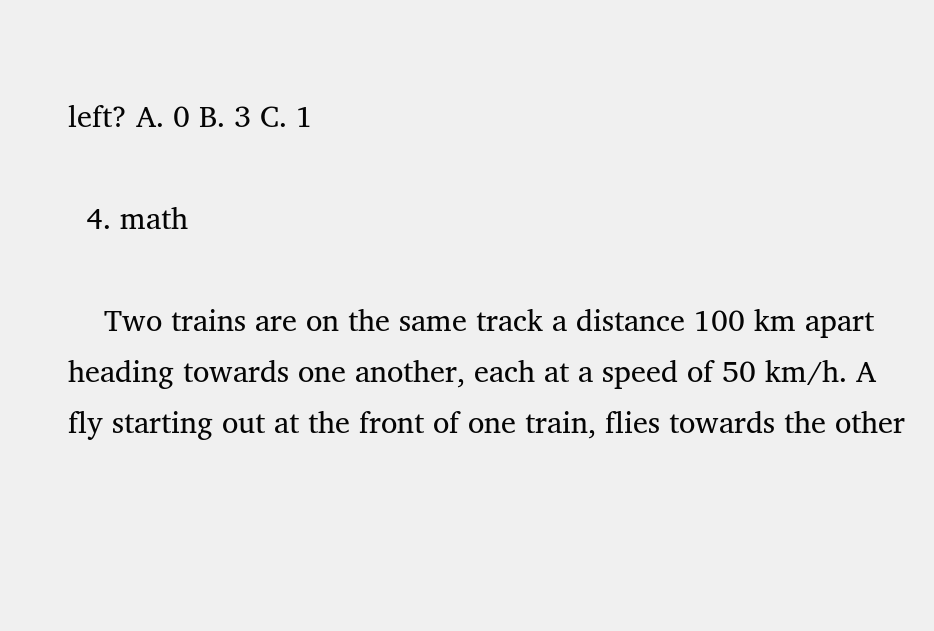left? A. 0 B. 3 C. 1

  4. math

    Two trains are on the same track a distance 100 km apart heading towards one another, each at a speed of 50 km/h. A fly starting out at the front of one train, flies towards the other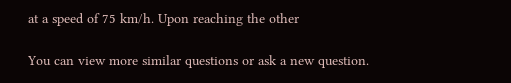at a speed of 75 km/h. Upon reaching the other

You can view more similar questions or ask a new question.